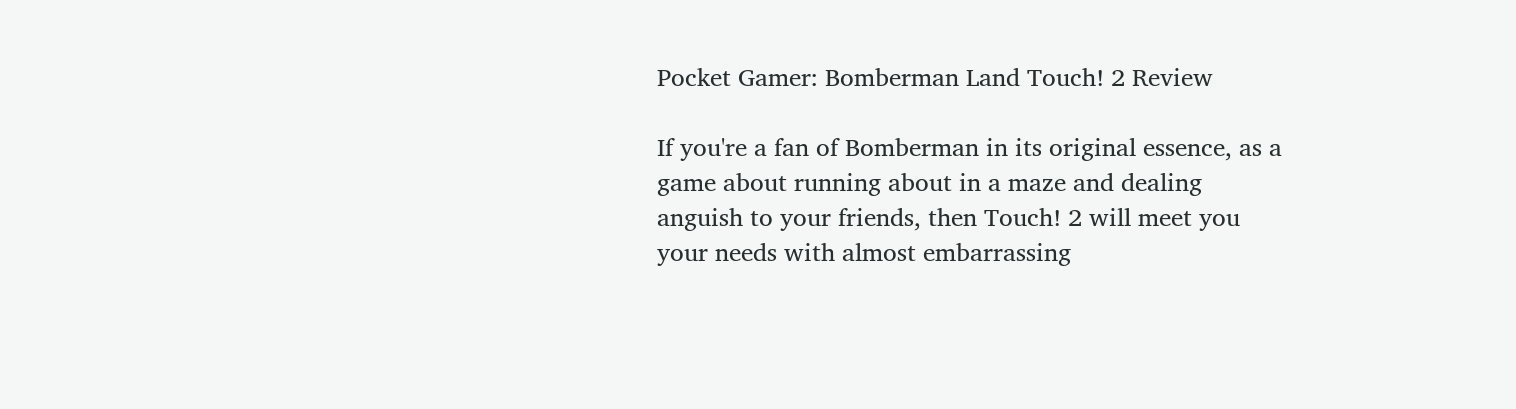Pocket Gamer: Bomberman Land Touch! 2 Review

If you're a fan of Bomberman in its original essence, as a game about running about in a maze and dealing anguish to your friends, then Touch! 2 will meet you your needs with almost embarrassing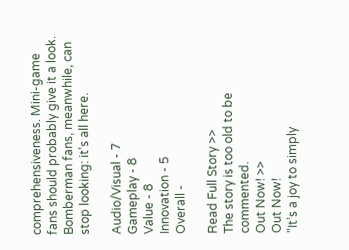comprehensiveness. Mini-game fans should probably give it a look. Bomberman fans, meanwhile, can stop looking: it's all here.

Audio/Visual - 7
Gameplay - 8
Value - 8
Innovation - 5
Overall -

Read Full Story >>
The story is too old to be commented.
Out Now! >>
Out Now!
"It’s a joy to simply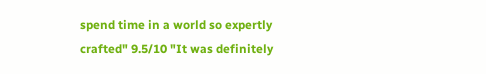spend time in a world so expertly crafted" 9.5/10 "It was definitely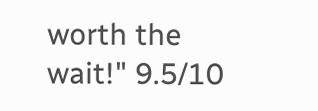worth the wait!" 9.5/10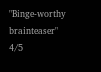"Binge-worthy brainteaser" 4/5